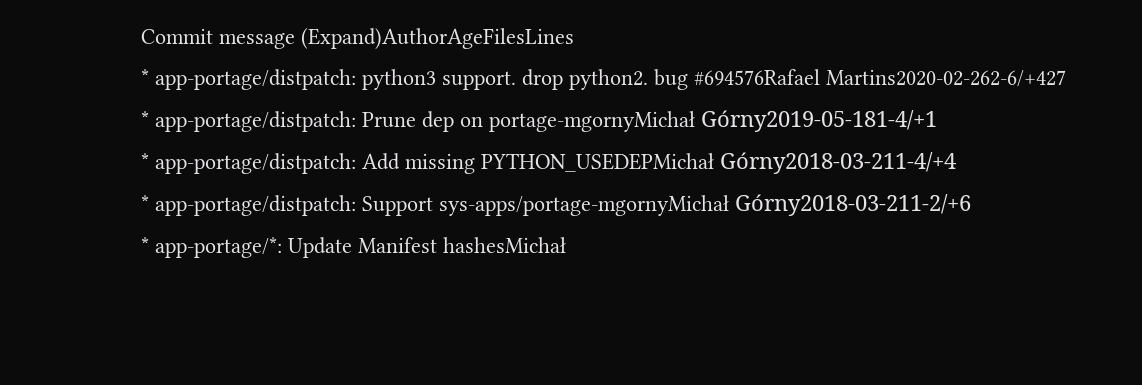Commit message (Expand)AuthorAgeFilesLines
* app-portage/distpatch: python3 support. drop python2. bug #694576Rafael Martins2020-02-262-6/+427
* app-portage/distpatch: Prune dep on portage-mgornyMichał Górny2019-05-181-4/+1
* app-portage/distpatch: Add missing PYTHON_USEDEPMichał Górny2018-03-211-4/+4
* app-portage/distpatch: Support sys-apps/portage-mgornyMichał Górny2018-03-211-2/+6
* app-portage/*: Update Manifest hashesMichał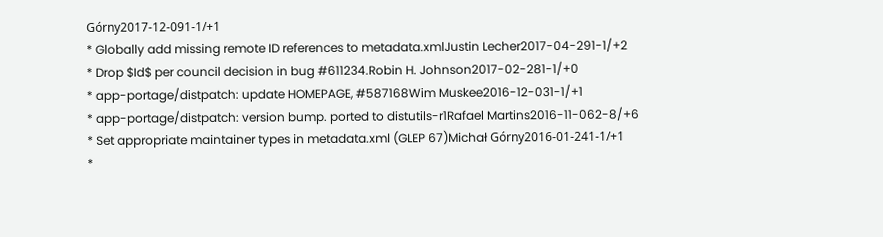Górny2017-12-091-1/+1
* Globally add missing remote ID references to metadata.xmlJustin Lecher2017-04-291-1/+2
* Drop $Id$ per council decision in bug #611234.Robin H. Johnson2017-02-281-1/+0
* app-portage/distpatch: update HOMEPAGE, #587168Wim Muskee2016-12-031-1/+1
* app-portage/distpatch: version bump. ported to distutils-r1Rafael Martins2016-11-062-8/+6
* Set appropriate maintainer types in metadata.xml (GLEP 67)Michał Górny2016-01-241-1/+1
*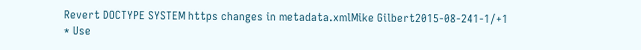Revert DOCTYPE SYSTEM https changes in metadata.xmlMike Gilbert2015-08-241-1/+1
* Use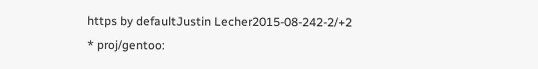https by defaultJustin Lecher2015-08-242-2/+2
* proj/gentoo: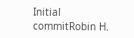Initial commitRobin H.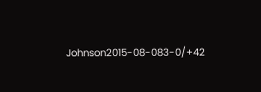Johnson2015-08-083-0/+42